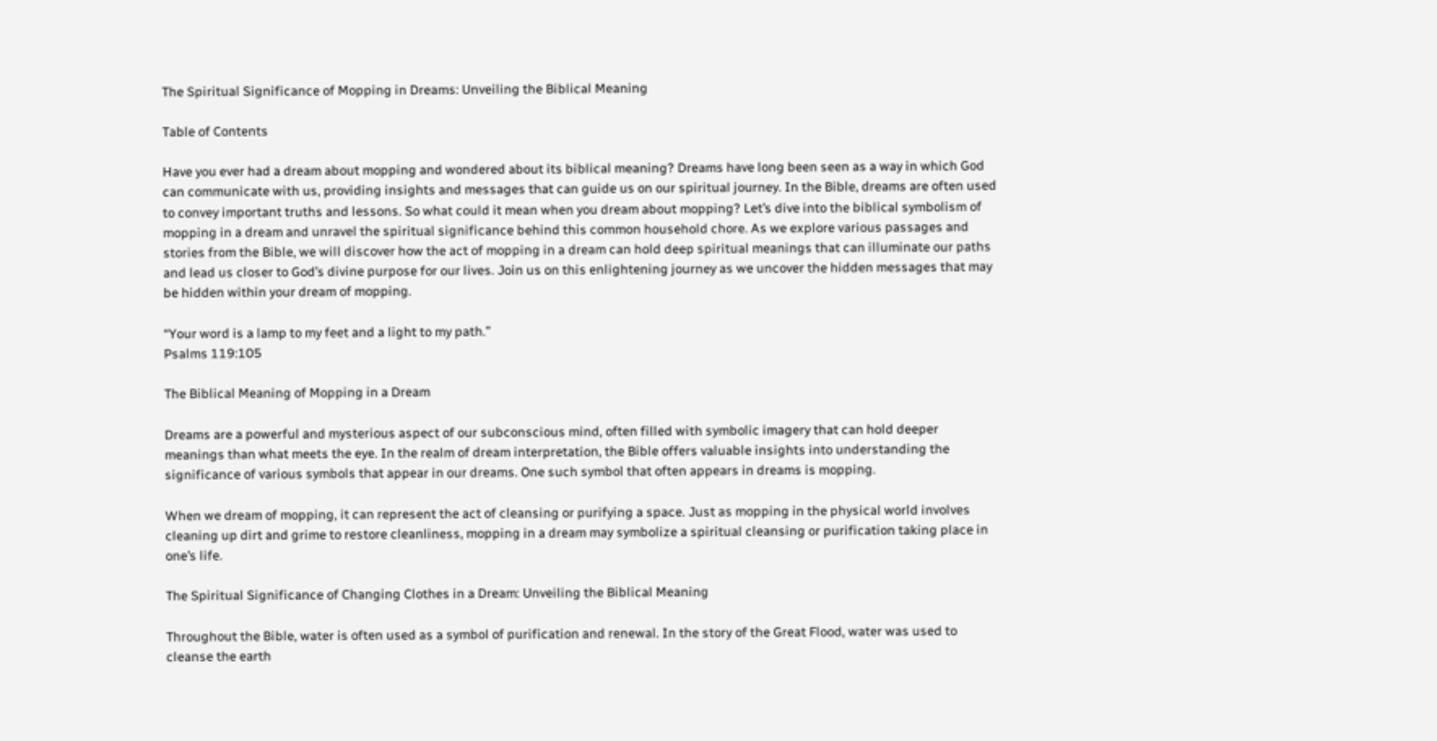The Spiritual Significance of Mopping in Dreams: Unveiling the Biblical Meaning

Table of Contents

Have you ever had a dream about mopping and wondered about its biblical meaning? Dreams have long been seen as a way in which God can communicate with us, providing insights and messages that can guide us on our spiritual journey. In the Bible, dreams are often used to convey important truths and lessons. So what could it mean when you dream about mopping? Let’s dive into the biblical symbolism of mopping in a dream and unravel the spiritual significance behind this common household chore. As we explore various passages and stories from the Bible, we will discover how the act of mopping in a dream can hold deep spiritual meanings that can illuminate our paths and lead us closer to God’s divine purpose for our lives. Join us on this enlightening journey as we uncover the hidden messages that may be hidden within your dream of mopping.

“Your word is a lamp to my feet and a light to my path.”
Psalms 119:105

The Biblical Meaning of Mopping in a Dream

Dreams are a powerful and mysterious aspect of our subconscious mind, often filled with symbolic imagery that can hold deeper meanings than what meets the eye. In the realm of dream interpretation, the Bible offers valuable insights into understanding the significance of various symbols that appear in our dreams. One such symbol that often appears in dreams is mopping.

When we dream of mopping, it can represent the act of cleansing or purifying a space. Just as mopping in the physical world involves cleaning up dirt and grime to restore cleanliness, mopping in a dream may symbolize a spiritual cleansing or purification taking place in one’s life.

The Spiritual Significance of Changing Clothes in a Dream: Unveiling the Biblical Meaning

Throughout the Bible, water is often used as a symbol of purification and renewal. In the story of the Great Flood, water was used to cleanse the earth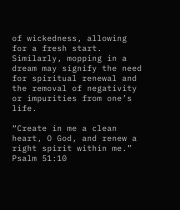of wickedness, allowing for a fresh start. Similarly, mopping in a dream may signify the need for spiritual renewal and the removal of negativity or impurities from one’s life.

“Create in me a clean heart, O God, and renew a right spirit within me.”
Psalm 51:10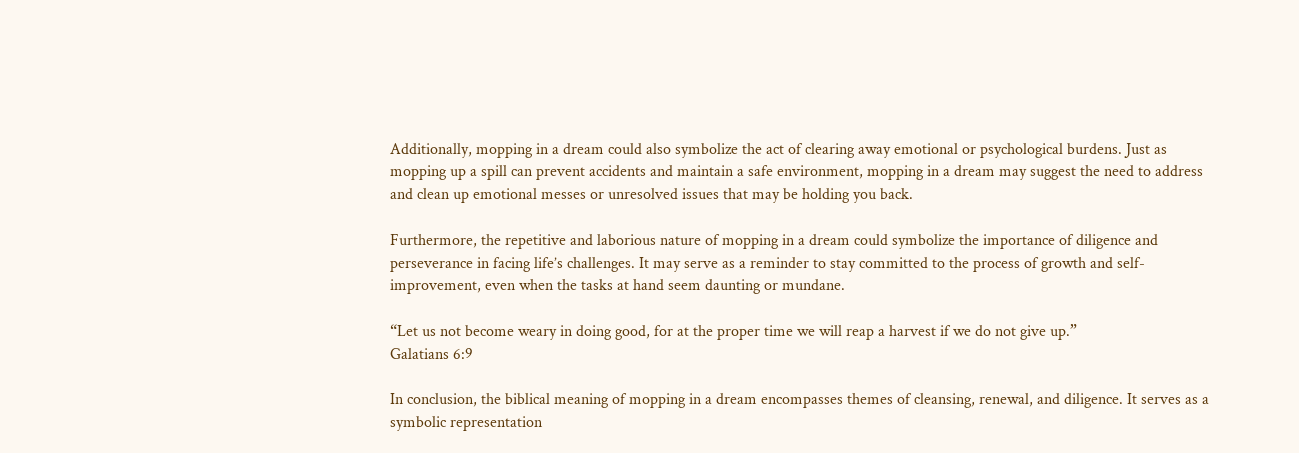Additionally, mopping in a dream could also symbolize the act of clearing away emotional or psychological burdens. Just as mopping up a spill can prevent accidents and maintain a safe environment, mopping in a dream may suggest the need to address and clean up emotional messes or unresolved issues that may be holding you back.

Furthermore, the repetitive and laborious nature of mopping in a dream could symbolize the importance of diligence and perseverance in facing life’s challenges. It may serve as a reminder to stay committed to the process of growth and self-improvement, even when the tasks at hand seem daunting or mundane.

“Let us not become weary in doing good, for at the proper time we will reap a harvest if we do not give up.”
Galatians 6:9

In conclusion, the biblical meaning of mopping in a dream encompasses themes of cleansing, renewal, and diligence. It serves as a symbolic representation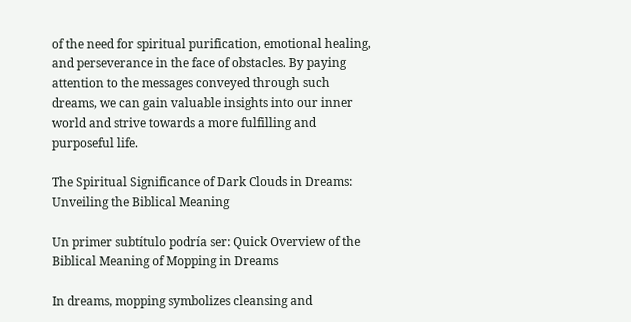of the need for spiritual purification, emotional healing, and perseverance in the face of obstacles. By paying attention to the messages conveyed through such dreams, we can gain valuable insights into our inner world and strive towards a more fulfilling and purposeful life.

The Spiritual Significance of Dark Clouds in Dreams: Unveiling the Biblical Meaning

Un primer subtítulo podría ser: Quick Overview of the Biblical Meaning of Mopping in Dreams

In dreams, mopping symbolizes cleansing and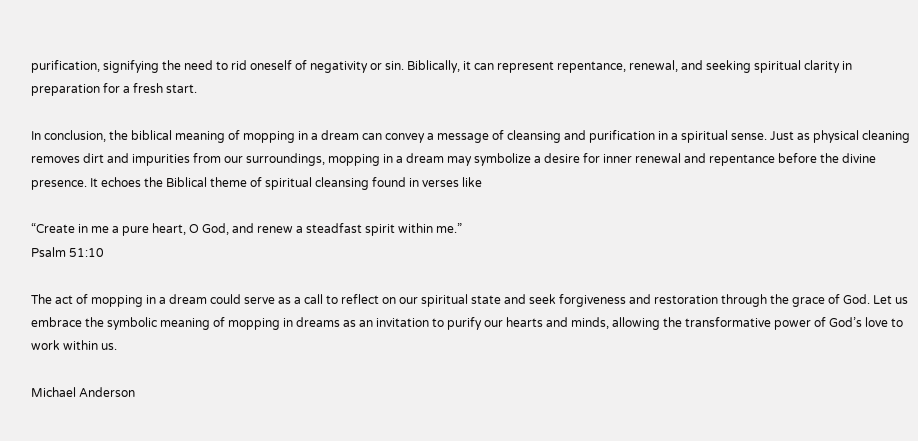purification, signifying the need to rid oneself of negativity or sin. Biblically, it can represent repentance, renewal, and seeking spiritual clarity in preparation for a fresh start.

In conclusion, the biblical meaning of mopping in a dream can convey a message of cleansing and purification in a spiritual sense. Just as physical cleaning removes dirt and impurities from our surroundings, mopping in a dream may symbolize a desire for inner renewal and repentance before the divine presence. It echoes the Biblical theme of spiritual cleansing found in verses like

“Create in me a pure heart, O God, and renew a steadfast spirit within me.”
Psalm 51:10

The act of mopping in a dream could serve as a call to reflect on our spiritual state and seek forgiveness and restoration through the grace of God. Let us embrace the symbolic meaning of mopping in dreams as an invitation to purify our hearts and minds, allowing the transformative power of God’s love to work within us.

Michael Anderson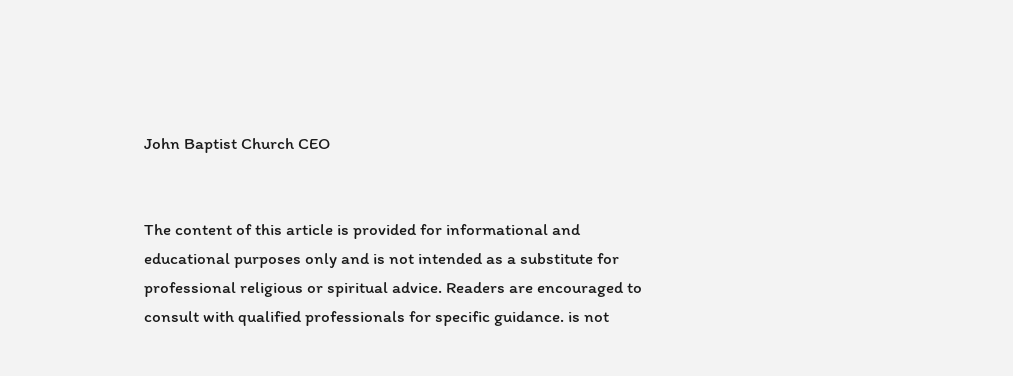John Baptist Church CEO


The content of this article is provided for informational and educational purposes only and is not intended as a substitute for professional religious or spiritual advice. Readers are encouraged to consult with qualified professionals for specific guidance. is not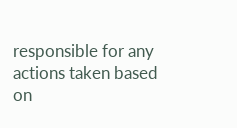responsible for any actions taken based on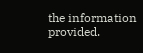the information provided.